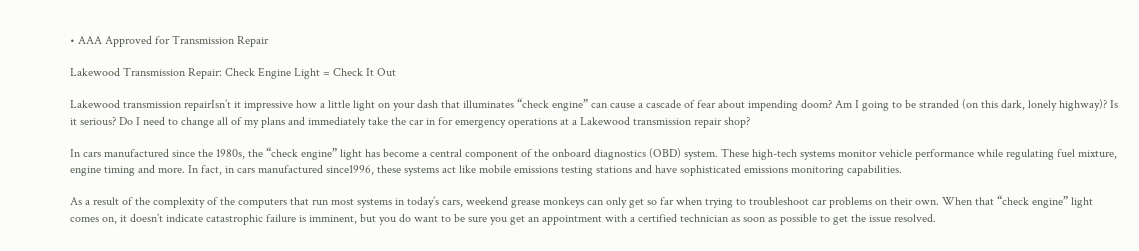• AAA Approved for Transmission Repair

Lakewood Transmission Repair: Check Engine Light = Check It Out

Lakewood transmission repairIsn’t it impressive how a little light on your dash that illuminates “check engine” can cause a cascade of fear about impending doom? Am I going to be stranded (on this dark, lonely highway)? Is it serious? Do I need to change all of my plans and immediately take the car in for emergency operations at a Lakewood transmission repair shop?

In cars manufactured since the 1980s, the “check engine” light has become a central component of the onboard diagnostics (OBD) system. These high-tech systems monitor vehicle performance while regulating fuel mixture, engine timing and more. In fact, in cars manufactured since1996, these systems act like mobile emissions testing stations and have sophisticated emissions monitoring capabilities.

As a result of the complexity of the computers that run most systems in today’s cars, weekend grease monkeys can only get so far when trying to troubleshoot car problems on their own. When that “check engine” light comes on, it doesn’t indicate catastrophic failure is imminent, but you do want to be sure you get an appointment with a certified technician as soon as possible to get the issue resolved.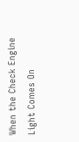When the Check Engine Light Comes On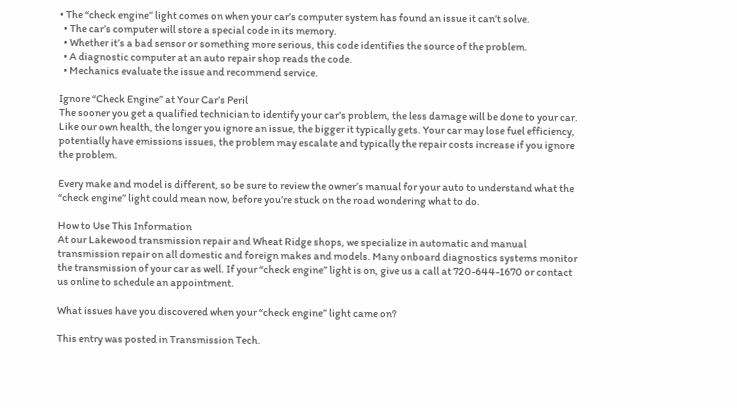• The “check engine” light comes on when your car’s computer system has found an issue it can’t solve.
  • The car’s computer will store a special code in its memory.
  • Whether it’s a bad sensor or something more serious, this code identifies the source of the problem.
  • A diagnostic computer at an auto repair shop reads the code.
  • Mechanics evaluate the issue and recommend service.

Ignore “Check Engine” at Your Car’s Peril
The sooner you get a qualified technician to identify your car’s problem, the less damage will be done to your car. Like our own health, the longer you ignore an issue, the bigger it typically gets. Your car may lose fuel efficiency, potentially have emissions issues, the problem may escalate and typically the repair costs increase if you ignore the problem.

Every make and model is different, so be sure to review the owner’s manual for your auto to understand what the “check engine” light could mean now, before you’re stuck on the road wondering what to do.

How to Use This Information
At our Lakewood transmission repair and Wheat Ridge shops, we specialize in automatic and manual transmission repair on all domestic and foreign makes and models. Many onboard diagnostics systems monitor the transmission of your car as well. If your “check engine” light is on, give us a call at 720-644-1670 or contact us online to schedule an appointment.

What issues have you discovered when your “check engine” light came on?

This entry was posted in Transmission Tech.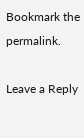Bookmark the permalink.

Leave a Reply